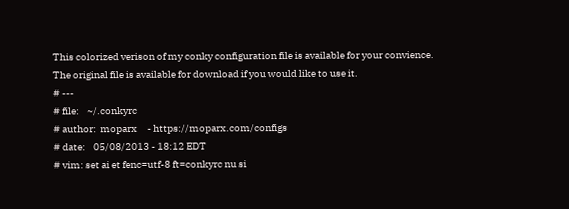This colorized verison of my conky configuration file is available for your convience.
The original file is available for download if you would like to use it.
# ---
# file:    ~/.conkyrc
# author:  moparx     - https://moparx.com/configs
# date:    05/08/2013 - 18:12 EDT
# vim: set ai et fenc=utf-8 ft=conkyrc nu si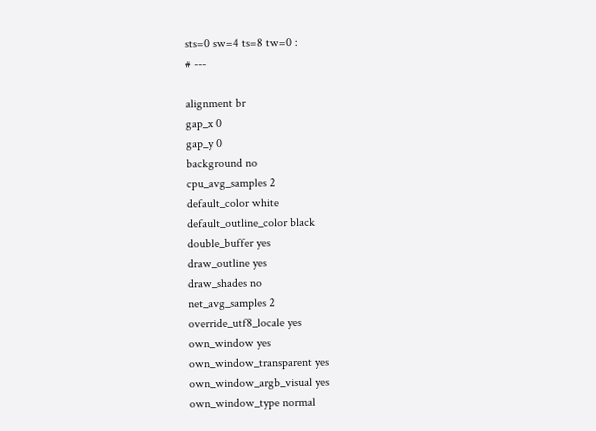sts=0 sw=4 ts=8 tw=0 :
# ---

alignment br
gap_x 0
gap_y 0
background no
cpu_avg_samples 2
default_color white
default_outline_color black
double_buffer yes
draw_outline yes
draw_shades no
net_avg_samples 2
override_utf8_locale yes
own_window yes
own_window_transparent yes
own_window_argb_visual yes
own_window_type normal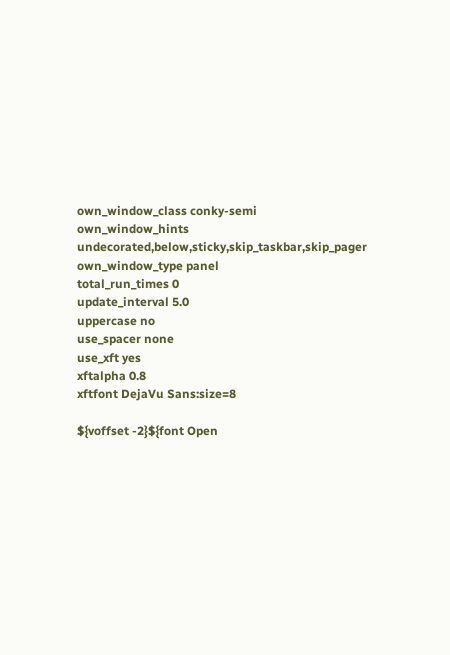own_window_class conky-semi
own_window_hints undecorated,below,sticky,skip_taskbar,skip_pager
own_window_type panel
total_run_times 0
update_interval 5.0
uppercase no
use_spacer none
use_xft yes
xftalpha 0.8
xftfont DejaVu Sans:size=8

${voffset -2}${font Open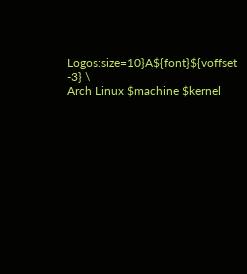Logos:size=10}A${font}${voffset -3} \
Arch Linux $machine $kernel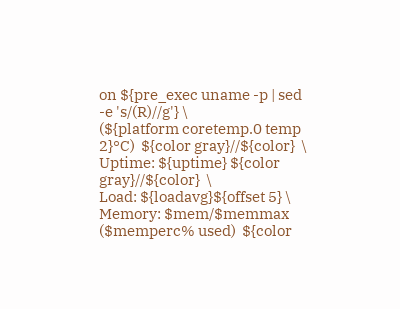on ${pre_exec uname -p | sed -e 's/(R)//g'} \
(${platform coretemp.0 temp 2}°C)  ${color gray}//${color}  \
Uptime: ${uptime} ${color gray}//${color}  \
Load: ${loadavg}${offset 5} \
Memory: $mem/$memmax ($memperc% used)  ${color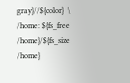gray}//${color}  \
/home: ${fs_free /home}/${fs_size /home}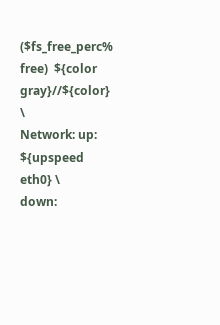($fs_free_perc% free)  ${color gray}//${color} \
Network: up: ${upspeed eth0} \
down: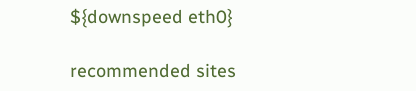${downspeed eth0}

recommended sites